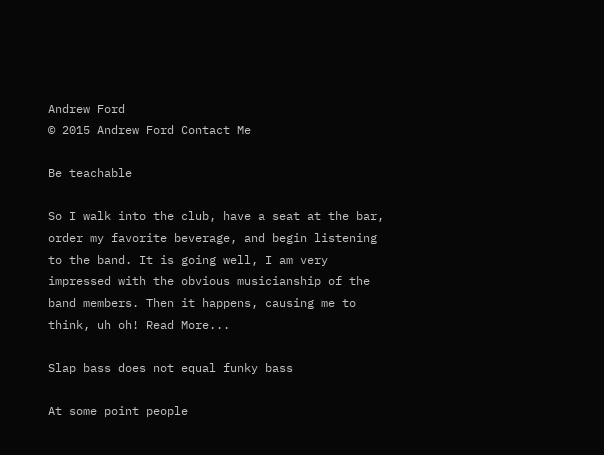Andrew Ford
© 2015 Andrew Ford Contact Me

Be teachable

So I walk into the club, have a seat at the bar, order my favorite beverage, and begin listening to the band. It is going well, I am very impressed with the obvious musicianship of the band members. Then it happens, causing me to think, uh oh! Read More...

Slap bass does not equal funky bass

At some point people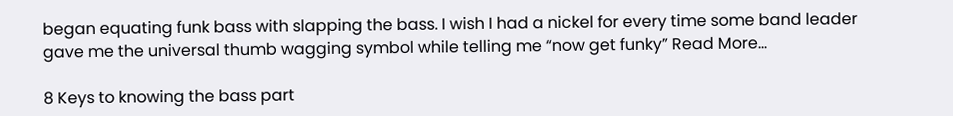began equating funk bass with slapping the bass. I wish I had a nickel for every time some band leader gave me the universal thumb wagging symbol while telling me “now get funky” Read More...

8 Keys to knowing the bass part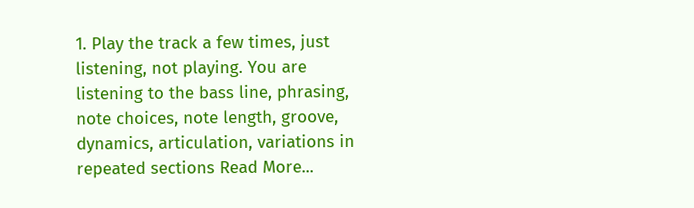1. Play the track a few times, just listening, not playing. You are listening to the bass line, phrasing, note choices, note length, groove, dynamics, articulation, variations in repeated sections Read More...